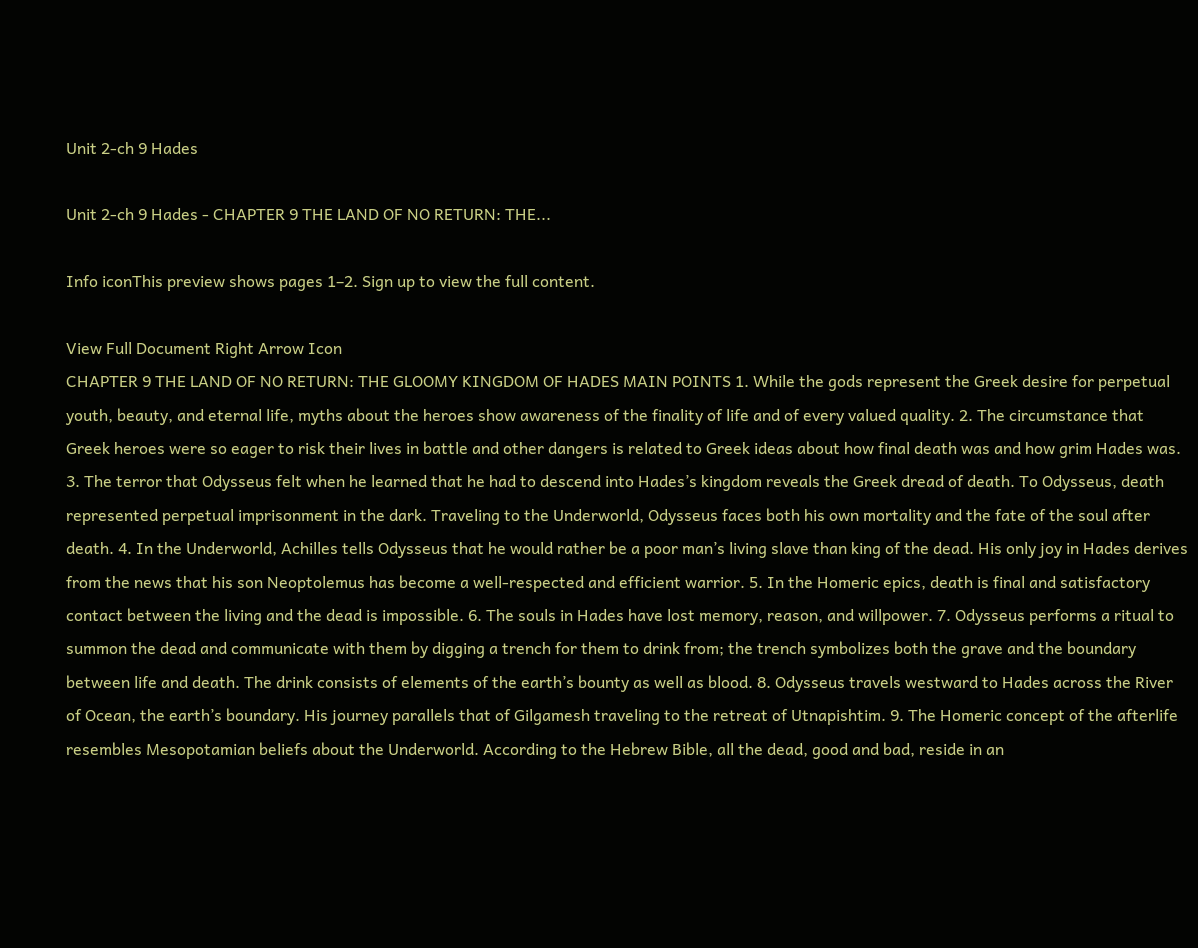Unit 2-ch 9 Hades

Unit 2-ch 9 Hades - CHAPTER 9 THE LAND OF NO RETURN: THE...

Info iconThis preview shows pages 1–2. Sign up to view the full content.

View Full Document Right Arrow Icon
CHAPTER 9 THE LAND OF NO RETURN: THE GLOOMY KINGDOM OF HADES MAIN POINTS 1. While the gods represent the Greek desire for perpetual youth, beauty, and eternal life, myths about the heroes show awareness of the finality of life and of every valued quality. 2. The circumstance that Greek heroes were so eager to risk their lives in battle and other dangers is related to Greek ideas about how final death was and how grim Hades was. 3. The terror that Odysseus felt when he learned that he had to descend into Hades’s kingdom reveals the Greek dread of death. To Odysseus, death represented perpetual imprisonment in the dark. Traveling to the Underworld, Odysseus faces both his own mortality and the fate of the soul after death. 4. In the Underworld, Achilles tells Odysseus that he would rather be a poor man’s living slave than king of the dead. His only joy in Hades derives from the news that his son Neoptolemus has become a well-respected and efficient warrior. 5. In the Homeric epics, death is final and satisfactory contact between the living and the dead is impossible. 6. The souls in Hades have lost memory, reason, and willpower. 7. Odysseus performs a ritual to summon the dead and communicate with them by digging a trench for them to drink from; the trench symbolizes both the grave and the boundary between life and death. The drink consists of elements of the earth’s bounty as well as blood. 8. Odysseus travels westward to Hades across the River of Ocean, the earth’s boundary. His journey parallels that of Gilgamesh traveling to the retreat of Utnapishtim. 9. The Homeric concept of the afterlife resembles Mesopotamian beliefs about the Underworld. According to the Hebrew Bible, all the dead, good and bad, reside in an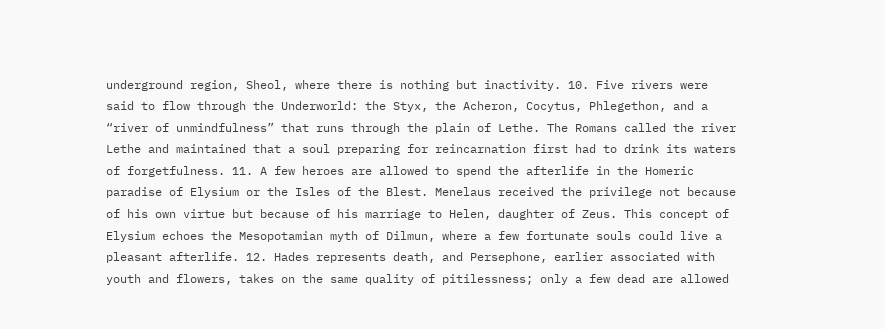underground region, Sheol, where there is nothing but inactivity. 10. Five rivers were said to flow through the Underworld: the Styx, the Acheron, Cocytus, Phlegethon, and a “river of unmindfulness” that runs through the plain of Lethe. The Romans called the river Lethe and maintained that a soul preparing for reincarnation first had to drink its waters of forgetfulness. 11. A few heroes are allowed to spend the afterlife in the Homeric paradise of Elysium or the Isles of the Blest. Menelaus received the privilege not because of his own virtue but because of his marriage to Helen, daughter of Zeus. This concept of Elysium echoes the Mesopotamian myth of Dilmun, where a few fortunate souls could live a pleasant afterlife. 12. Hades represents death, and Persephone, earlier associated with youth and flowers, takes on the same quality of pitilessness; only a few dead are allowed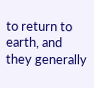to return to earth, and they generally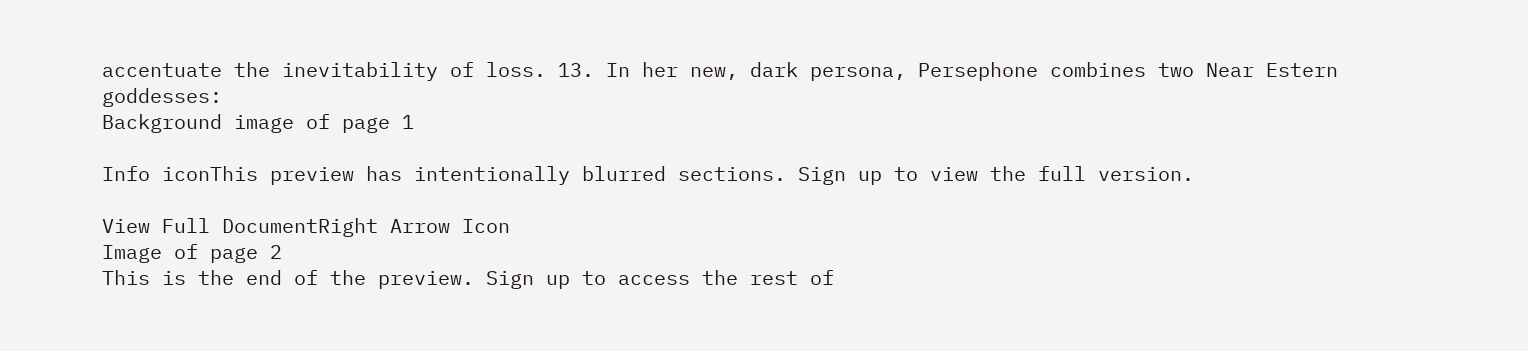accentuate the inevitability of loss. 13. In her new, dark persona, Persephone combines two Near Estern goddesses:
Background image of page 1

Info iconThis preview has intentionally blurred sections. Sign up to view the full version.

View Full DocumentRight Arrow Icon
Image of page 2
This is the end of the preview. Sign up to access the rest of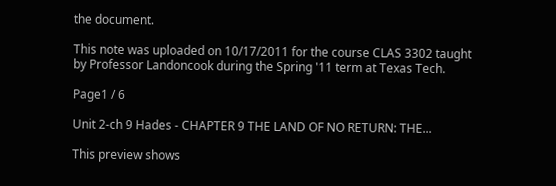the document.

This note was uploaded on 10/17/2011 for the course CLAS 3302 taught by Professor Landoncook during the Spring '11 term at Texas Tech.

Page1 / 6

Unit 2-ch 9 Hades - CHAPTER 9 THE LAND OF NO RETURN: THE...

This preview shows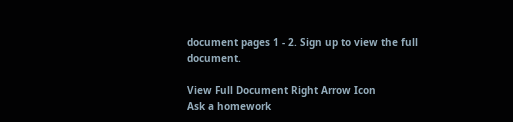document pages 1 - 2. Sign up to view the full document.

View Full Document Right Arrow Icon
Ask a homework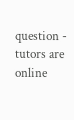question - tutors are online